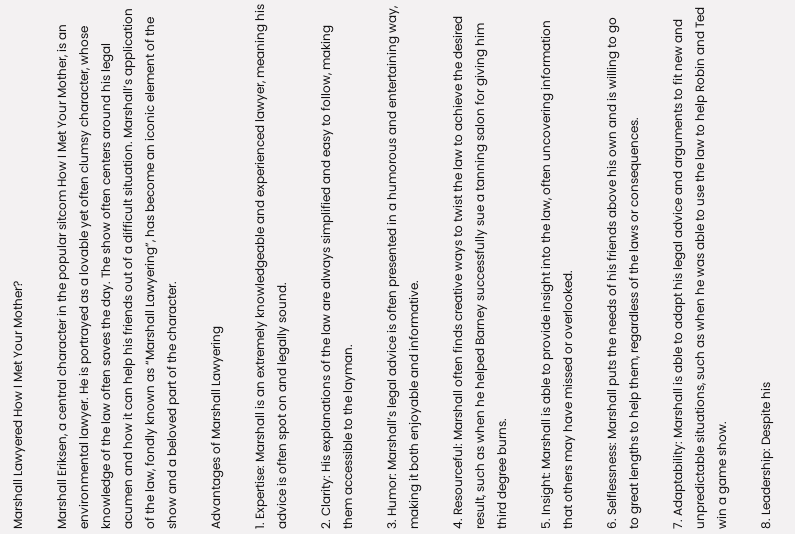Marshall Lawyered How I Met Your Mother?

Marshall Eriksen, a central character in the popular sitcom How I Met Your Mother, is an environmental lawyer. He is portrayed as a lovable yet often clumsy character, whose knowledge of the law often saves the day. The show often centers around his legal acumen and how it can help his friends out of a difficult situation. Marshall’s application of the law, fondly known as “Marshall Lawyering”, has become an iconic element of the show and a beloved part of the character.

Advantages of Marshall Lawyering

1. Expertise: Marshall is an extremely knowledgeable and experienced lawyer, meaning his advice is often spot on and legally sound.

2. Clarity: His explanations of the law are always simplified and easy to follow, making them accessible to the layman.

3. Humor: Marshall’s legal advice is often presented in a humorous and entertaining way, making it both enjoyable and informative.

4. Resourceful: Marshall often finds creative ways to twist the law to achieve the desired result, such as when he helped Barney successfully sue a tanning salon for giving him third degree burns.

5. Insight: Marshall is able to provide insight into the law, often uncovering information that others may have missed or overlooked.

6. Selflessness: Marshall puts the needs of his friends above his own and is willing to go to great lengths to help them, regardless of the laws or consequences.

7. Adaptability: Marshall is able to adapt his legal advice and arguments to fit new and unpredictable situations, such as when he was able to use the law to help Robin and Ted win a game show.

8. Leadership: Despite his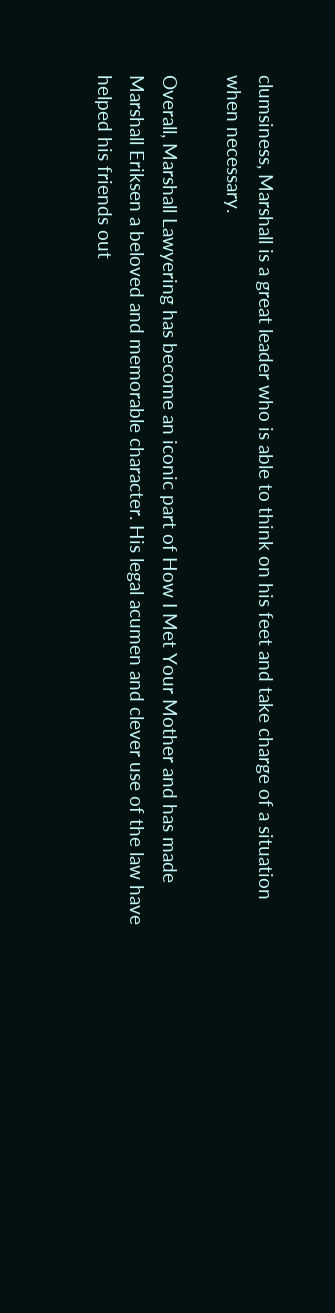clumsiness, Marshall is a great leader who is able to think on his feet and take charge of a situation when necessary.

Overall, Marshall Lawyering has become an iconic part of How I Met Your Mother and has made Marshall Eriksen a beloved and memorable character. His legal acumen and clever use of the law have helped his friends out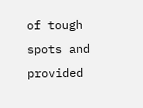of tough spots and provided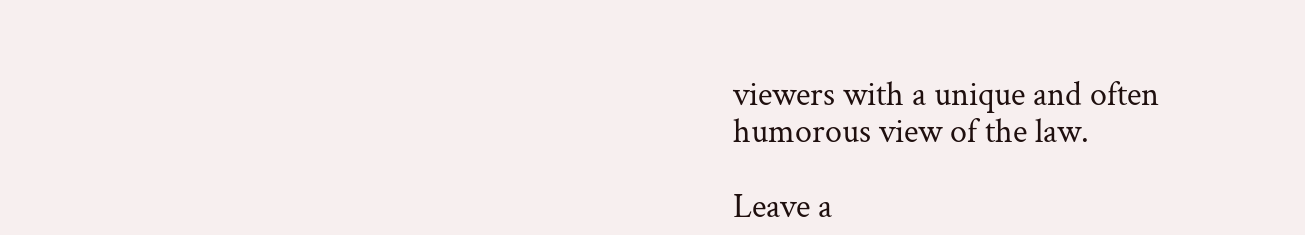viewers with a unique and often humorous view of the law.

Leave a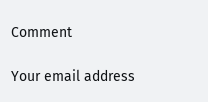Comment

Your email address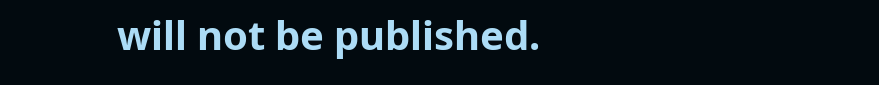will not be published.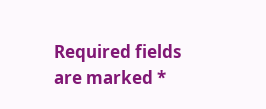Required fields are marked *